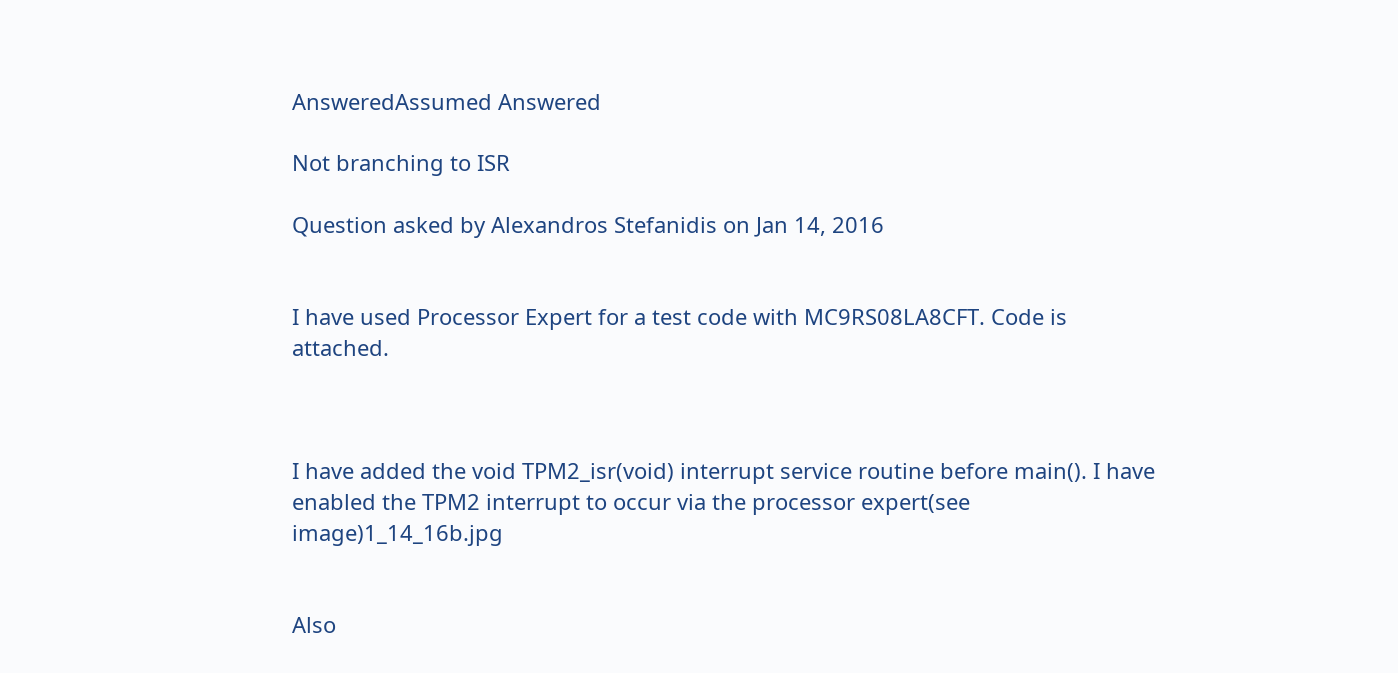AnsweredAssumed Answered

Not branching to ISR

Question asked by Alexandros Stefanidis on Jan 14, 2016


I have used Processor Expert for a test code with MC9RS08LA8CFT. Code is attached.



I have added the void TPM2_isr(void) interrupt service routine before main(). I have enabled the TPM2 interrupt to occur via the processor expert(see image)1_14_16b.jpg


Also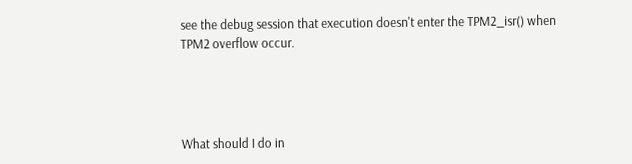see the debug session that execution doesn't enter the TPM2_isr() when TPM2 overflow occur.




What should I do in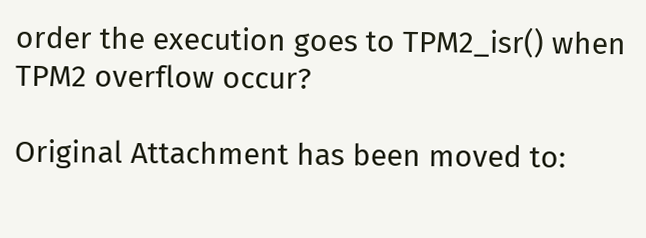order the execution goes to TPM2_isr() when TPM2 overflow occur?

Original Attachment has been moved to: